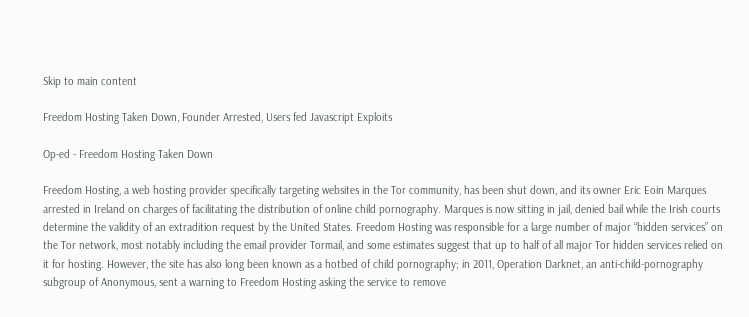Skip to main content

Freedom Hosting Taken Down, Founder Arrested, Users fed Javascript Exploits

Op-ed - Freedom Hosting Taken Down

Freedom Hosting, a web hosting provider specifically targeting websites in the Tor community, has been shut down, and its owner Eric Eoin Marques arrested in Ireland on charges of facilitating the distribution of online child pornography. Marques is now sitting in jail, denied bail while the Irish courts determine the validity of an extradition request by the United States. Freedom Hosting was responsible for a large number of major “hidden services” on the Tor network, most notably including the email provider Tormail, and some estimates suggest that up to half of all major Tor hidden services relied on it for hosting. However, the site has also long been known as a hotbed of child pornography; in 2011, Operation Darknet, an anti-child-pornography subgroup of Anonymous, sent a warning to Freedom Hosting asking the service to remove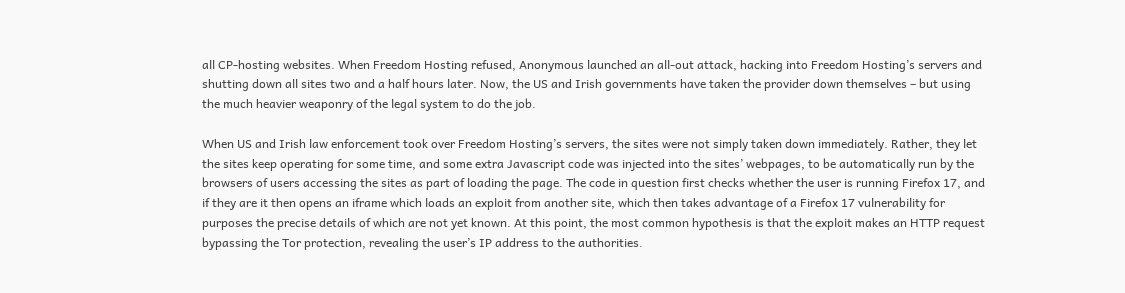all CP-hosting websites. When Freedom Hosting refused, Anonymous launched an all-out attack, hacking into Freedom Hosting’s servers and shutting down all sites two and a half hours later. Now, the US and Irish governments have taken the provider down themselves – but using the much heavier weaponry of the legal system to do the job.

When US and Irish law enforcement took over Freedom Hosting’s servers, the sites were not simply taken down immediately. Rather, they let the sites keep operating for some time, and some extra Javascript code was injected into the sites’ webpages, to be automatically run by the browsers of users accessing the sites as part of loading the page. The code in question first checks whether the user is running Firefox 17, and if they are it then opens an iframe which loads an exploit from another site, which then takes advantage of a Firefox 17 vulnerability for purposes the precise details of which are not yet known. At this point, the most common hypothesis is that the exploit makes an HTTP request bypassing the Tor protection, revealing the user’s IP address to the authorities.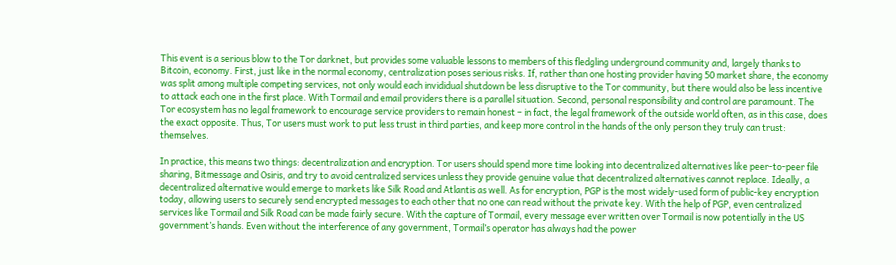This event is a serious blow to the Tor darknet, but provides some valuable lessons to members of this fledgling underground community and, largely thanks to Bitcoin, economy. First, just like in the normal economy, centralization poses serious risks. If, rather than one hosting provider having 50 market share, the economy was split among multiple competing services, not only would each invididual shutdown be less disruptive to the Tor community, but there would also be less incentive to attack each one in the first place. With Tormail and email providers there is a parallel situation. Second, personal responsibility and control are paramount. The Tor ecosystem has no legal framework to encourage service providers to remain honest – in fact, the legal framework of the outside world often, as in this case, does the exact opposite. Thus, Tor users must work to put less trust in third parties, and keep more control in the hands of the only person they truly can trust: themselves.

In practice, this means two things: decentralization and encryption. Tor users should spend more time looking into decentralized alternatives like peer-to-peer file sharing, Bitmessage and Osiris, and try to avoid centralized services unless they provide genuine value that decentralized alternatives cannot replace. Ideally, a decentralized alternative would emerge to markets like Silk Road and Atlantis as well. As for encryption, PGP is the most widely-used form of public-key encryption today, allowing users to securely send encrypted messages to each other that no one can read without the private key. With the help of PGP, even centralized services like Tormail and Silk Road can be made fairly secure. With the capture of Tormail, every message ever written over Tormail is now potentially in the US government’s hands. Even without the interference of any government, Tormail’s operator has always had the power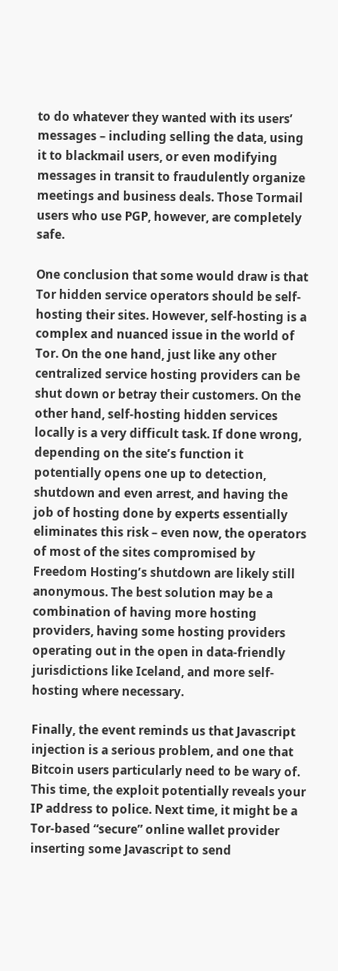to do whatever they wanted with its users’ messages – including selling the data, using it to blackmail users, or even modifying messages in transit to fraudulently organize meetings and business deals. Those Tormail users who use PGP, however, are completely safe.

One conclusion that some would draw is that Tor hidden service operators should be self-hosting their sites. However, self-hosting is a complex and nuanced issue in the world of Tor. On the one hand, just like any other centralized service hosting providers can be shut down or betray their customers. On the other hand, self-hosting hidden services locally is a very difficult task. If done wrong, depending on the site’s function it potentially opens one up to detection, shutdown and even arrest, and having the job of hosting done by experts essentially eliminates this risk – even now, the operators of most of the sites compromised by Freedom Hosting’s shutdown are likely still anonymous. The best solution may be a combination of having more hosting providers, having some hosting providers operating out in the open in data-friendly jurisdictions like Iceland, and more self-hosting where necessary.

Finally, the event reminds us that Javascript injection is a serious problem, and one that Bitcoin users particularly need to be wary of. This time, the exploit potentially reveals your IP address to police. Next time, it might be a Tor-based “secure” online wallet provider inserting some Javascript to send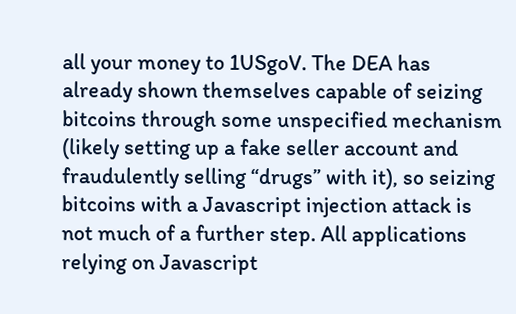all your money to 1USgoV. The DEA has already shown themselves capable of seizing bitcoins through some unspecified mechanism (likely setting up a fake seller account and fraudulently selling “drugs” with it), so seizing bitcoins with a Javascript injection attack is not much of a further step. All applications relying on Javascript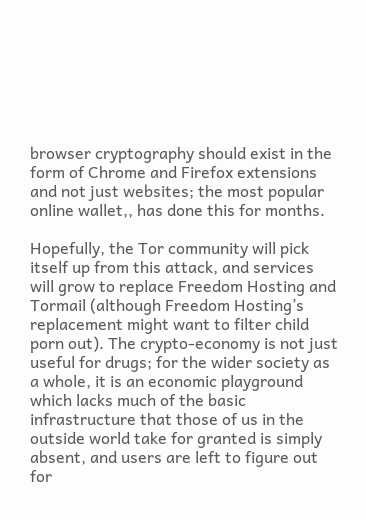browser cryptography should exist in the form of Chrome and Firefox extensions and not just websites; the most popular online wallet,, has done this for months.

Hopefully, the Tor community will pick itself up from this attack, and services will grow to replace Freedom Hosting and Tormail (although Freedom Hosting’s replacement might want to filter child porn out). The crypto-economy is not just useful for drugs; for the wider society as a whole, it is an economic playground which lacks much of the basic infrastructure that those of us in the outside world take for granted is simply absent, and users are left to figure out for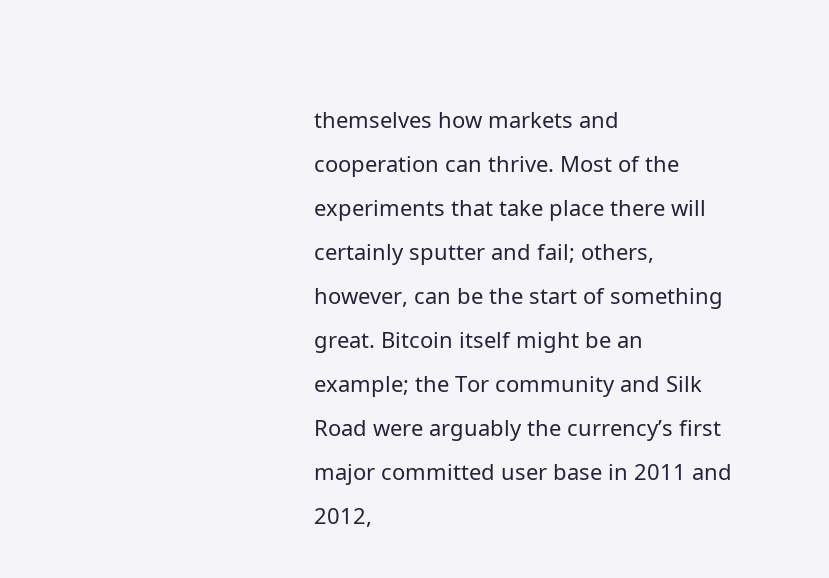themselves how markets and cooperation can thrive. Most of the experiments that take place there will certainly sputter and fail; others, however, can be the start of something great. Bitcoin itself might be an example; the Tor community and Silk Road were arguably the currency’s first major committed user base in 2011 and 2012,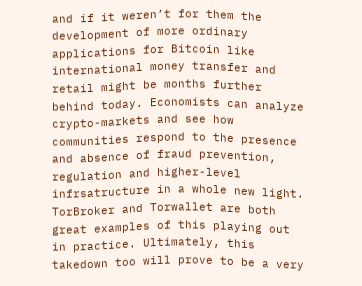and if it weren’t for them the development of more ordinary applications for Bitcoin like international money transfer and retail might be months further behind today. Economists can analyze crypto-markets and see how communities respond to the presence and absence of fraud prevention, regulation and higher-level infrsatructure in a whole new light. TorBroker and Torwallet are both great examples of this playing out in practice. Ultimately, this takedown too will prove to be a very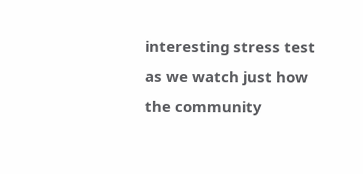interesting stress test as we watch just how the community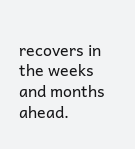recovers in the weeks and months ahead.